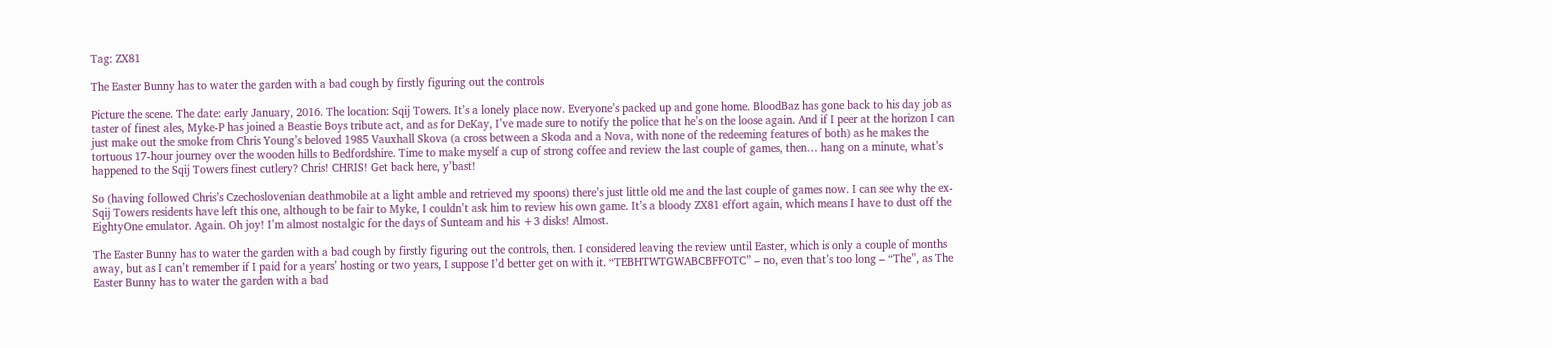Tag: ZX81

The Easter Bunny has to water the garden with a bad cough by firstly figuring out the controls

Picture the scene. The date: early January, 2016. The location: Sqij Towers. It’s a lonely place now. Everyone’s packed up and gone home. BloodBaz has gone back to his day job as taster of finest ales, Myke-P has joined a Beastie Boys tribute act, and as for DeKay, I’ve made sure to notify the police that he’s on the loose again. And if I peer at the horizon I can just make out the smoke from Chris Young’s beloved 1985 Vauxhall Skova (a cross between a Skoda and a Nova, with none of the redeeming features of both) as he makes the tortuous 17-hour journey over the wooden hills to Bedfordshire. Time to make myself a cup of strong coffee and review the last couple of games, then… hang on a minute, what’s happened to the Sqij Towers finest cutlery? Chris! CHRIS! Get back here, y’bast!

So (having followed Chris’s Czechoslovenian deathmobile at a light amble and retrieved my spoons) there’s just little old me and the last couple of games now. I can see why the ex-Sqij Towers residents have left this one, although to be fair to Myke, I couldn’t ask him to review his own game. It’s a bloody ZX81 effort again, which means I have to dust off the EightyOne emulator. Again. Oh joy! I’m almost nostalgic for the days of Sunteam and his +3 disks! Almost.

The Easter Bunny has to water the garden with a bad cough by firstly figuring out the controls, then. I considered leaving the review until Easter, which is only a couple of months away, but as I can’t remember if I paid for a years’ hosting or two years, I suppose I’d better get on with it. “TEBHTWTGWABCBFFOTC” – no, even that’s too long – “The”, as The Easter Bunny has to water the garden with a bad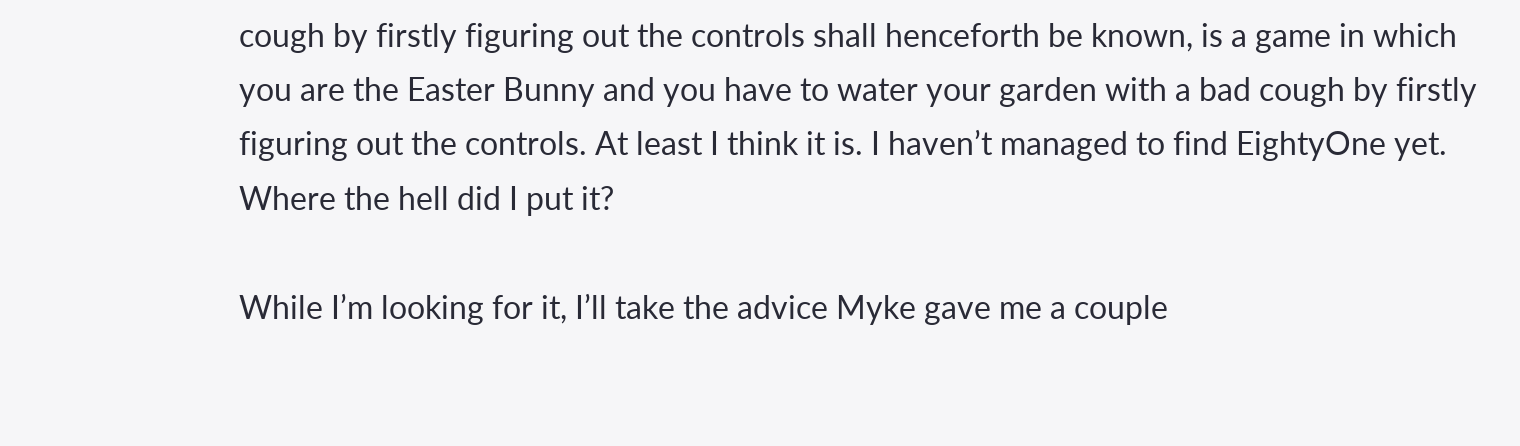cough by firstly figuring out the controls shall henceforth be known, is a game in which you are the Easter Bunny and you have to water your garden with a bad cough by firstly figuring out the controls. At least I think it is. I haven’t managed to find EightyOne yet. Where the hell did I put it?

While I’m looking for it, I’ll take the advice Myke gave me a couple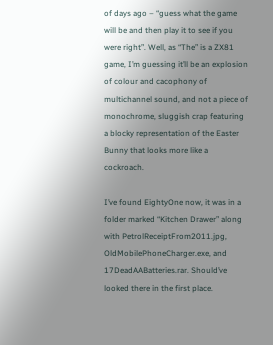of days ago – “guess what the game will be and then play it to see if you were right”. Well, as “The” is a ZX81 game, I’m guessing it’ll be an explosion of colour and cacophony of multichannel sound, and not a piece of monochrome, sluggish crap featuring a blocky representation of the Easter Bunny that looks more like a cockroach.

I’ve found EightyOne now, it was in a folder marked “Kitchen Drawer” along with PetrolReceiptFrom2011.jpg, OldMobilePhoneCharger.exe, and 17DeadAABatteries.rar. Should’ve looked there in the first place.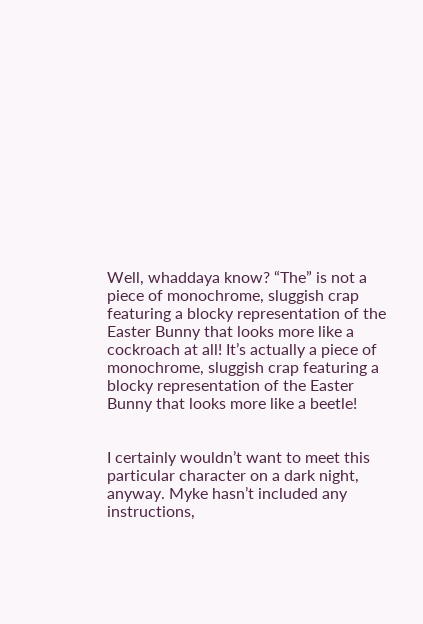Well, whaddaya know? “The” is not a piece of monochrome, sluggish crap featuring a blocky representation of the Easter Bunny that looks more like a cockroach at all! It’s actually a piece of monochrome, sluggish crap featuring a blocky representation of the Easter Bunny that looks more like a beetle!


I certainly wouldn’t want to meet this particular character on a dark night, anyway. Myke hasn’t included any instructions,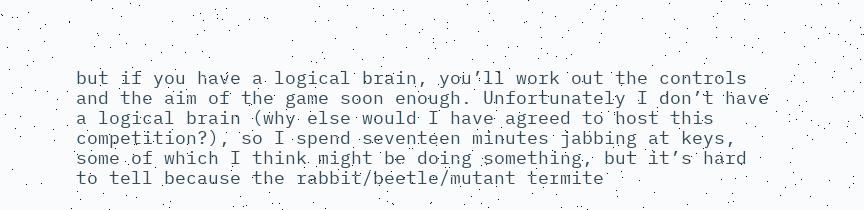but if you have a logical brain, you’ll work out the controls and the aim of the game soon enough. Unfortunately I don’t have a logical brain (why else would I have agreed to host this competition?), so I spend seventeen minutes jabbing at keys, some of which I think might be doing something, but it’s hard to tell because the rabbit/beetle/mutant termite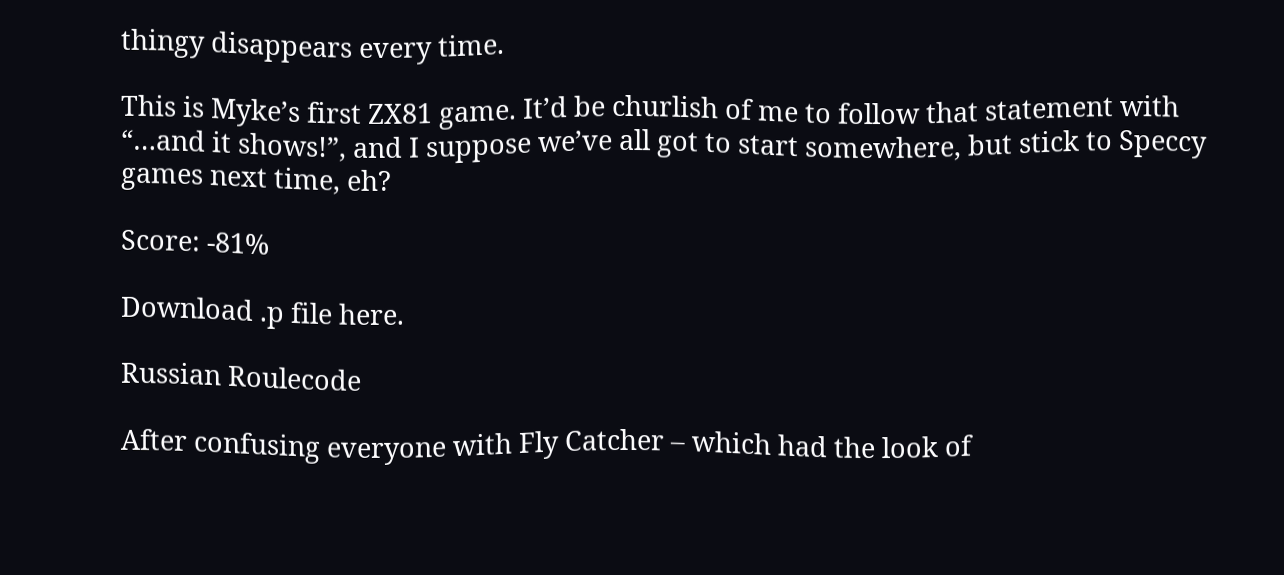thingy disappears every time.

This is Myke’s first ZX81 game. It’d be churlish of me to follow that statement with “…and it shows!”, and I suppose we’ve all got to start somewhere, but stick to Speccy games next time, eh?

Score: -81%

Download .p file here.

Russian Roulecode

After confusing everyone with Fly Catcher – which had the look of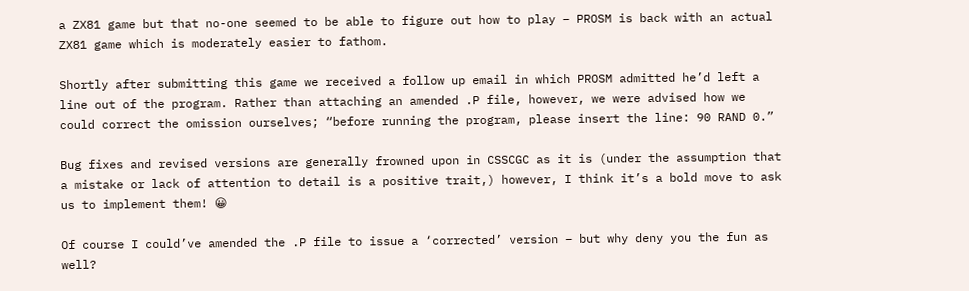a ZX81 game but that no-one seemed to be able to figure out how to play – PROSM is back with an actual ZX81 game which is moderately easier to fathom.

Shortly after submitting this game we received a follow up email in which PROSM admitted he’d left a line out of the program. Rather than attaching an amended .P file, however, we were advised how we could correct the omission ourselves; “before running the program, please insert the line: 90 RAND 0.”

Bug fixes and revised versions are generally frowned upon in CSSCGC as it is (under the assumption that a mistake or lack of attention to detail is a positive trait,) however, I think it’s a bold move to ask us to implement them! 😀

Of course I could’ve amended the .P file to issue a ‘corrected’ version – but why deny you the fun as well?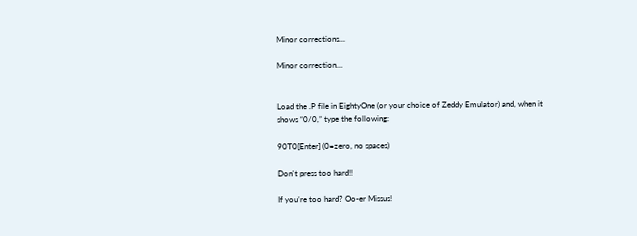Minor corrections...

Minor correction…


Load the .P file in EightyOne (or your choice of Zeddy Emulator) and, when it shows “0/0,” type the following:

90T0[Enter] (0=zero, no spaces)

Don't press too hard!!

If you’re too hard? Oo-er Missus!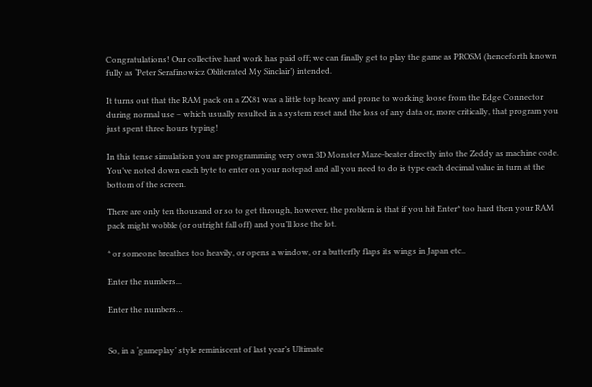Congratulations! Our collective hard work has paid off; we can finally get to play the game as PROSM (henceforth known fully as ‘Peter Serafinowicz Obliterated My Sinclair’) intended.

It turns out that the RAM pack on a ZX81 was a little top heavy and prone to working loose from the Edge Connector during normal use – which usually resulted in a system reset and the loss of any data or, more critically, that program you just spent three hours typing!

In this tense simulation you are programming very own 3D Monster Maze-beater directly into the Zeddy as machine code. You’ve noted down each byte to enter on your notepad and all you need to do is type each decimal value in turn at the bottom of the screen.

There are only ten thousand or so to get through, however, the problem is that if you hit Enter* too hard then your RAM pack might wobble (or outright fall off) and you’ll lose the lot.

* or someone breathes too heavily, or opens a window, or a butterfly flaps its wings in Japan etc..

Enter the numbers...

Enter the numbers…


So, in a ‘gameplay’ style reminiscent of last year’s Ultimate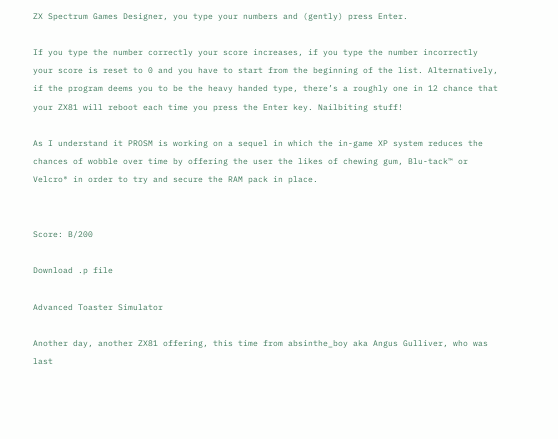ZX Spectrum Games Designer, you type your numbers and (gently) press Enter.

If you type the number correctly your score increases, if you type the number incorrectly your score is reset to 0 and you have to start from the beginning of the list. Alternatively, if the program deems you to be the heavy handed type, there’s a roughly one in 12 chance that your ZX81 will reboot each time you press the Enter key. Nailbiting stuff!

As I understand it PROSM is working on a sequel in which the in-game XP system reduces the chances of wobble over time by offering the user the likes of chewing gum, Blu-tack™ or Velcro® in order to try and secure the RAM pack in place.


Score: B/200

Download .p file

Advanced Toaster Simulator

Another day, another ZX81 offering, this time from absinthe_boy aka Angus Gulliver, who was last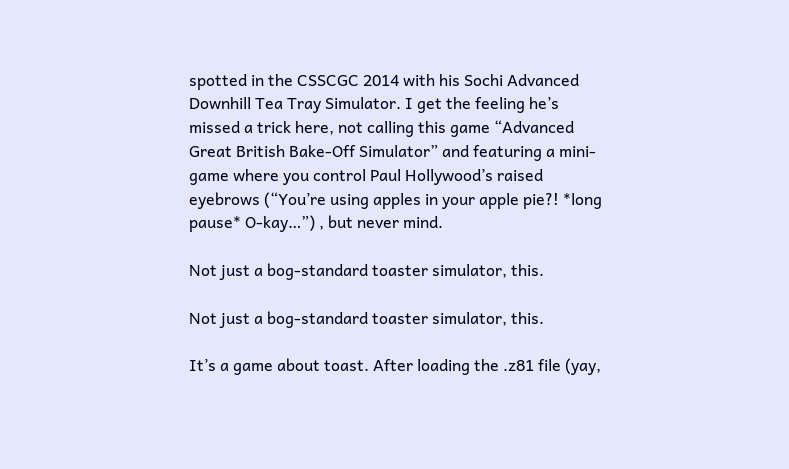spotted in the CSSCGC 2014 with his Sochi Advanced Downhill Tea Tray Simulator. I get the feeling he’s missed a trick here, not calling this game “Advanced Great British Bake-Off Simulator” and featuring a mini-game where you control Paul Hollywood’s raised eyebrows (“You’re using apples in your apple pie?! *long pause* O-kay…”) , but never mind.

Not just a bog-standard toaster simulator, this.

Not just a bog-standard toaster simulator, this.

It’s a game about toast. After loading the .z81 file (yay,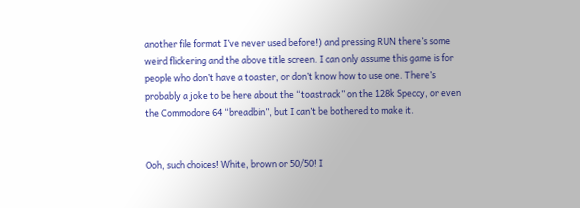another file format I’ve never used before!) and pressing RUN there’s some weird flickering and the above title screen. I can only assume this game is for people who don’t have a toaster, or don’t know how to use one. There’s probably a joke to be here about the “toastrack” on the 128k Speccy, or even the Commodore 64 “breadbin”, but I can’t be bothered to make it.


Ooh, such choices! White, brown or 50/50! I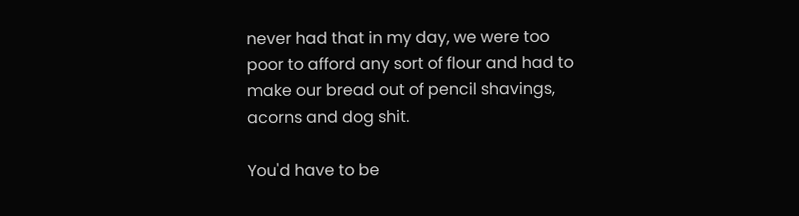never had that in my day, we were too poor to afford any sort of flour and had to make our bread out of pencil shavings, acorns and dog shit.

You'd have to be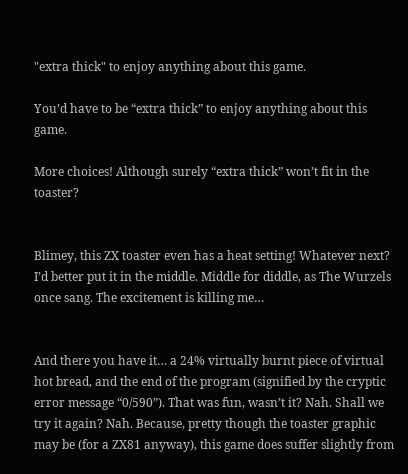"extra thick" to enjoy anything about this game.

You’d have to be “extra thick” to enjoy anything about this game.

More choices! Although surely “extra thick” won’t fit in the toaster?


Blimey, this ZX toaster even has a heat setting! Whatever next? I’d better put it in the middle. Middle for diddle, as The Wurzels once sang. The excitement is killing me…


And there you have it… a 24% virtually burnt piece of virtual hot bread, and the end of the program (signified by the cryptic error message “0/590”). That was fun, wasn’t it? Nah. Shall we try it again? Nah. Because, pretty though the toaster graphic may be (for a ZX81 anyway), this game does suffer slightly from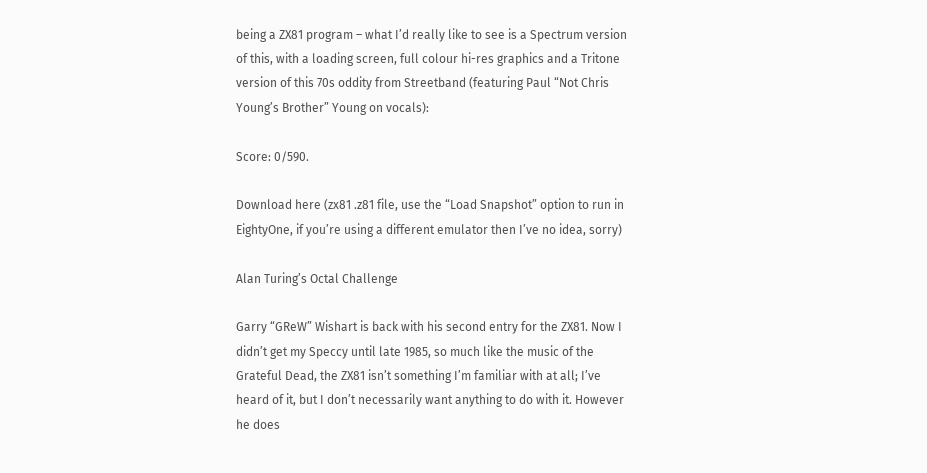being a ZX81 program – what I’d really like to see is a Spectrum version of this, with a loading screen, full colour hi-res graphics and a Tritone version of this 70s oddity from Streetband (featuring Paul “Not Chris Young’s Brother” Young on vocals):

Score: 0/590.

Download here (zx81 .z81 file, use the “Load Snapshot” option to run in EightyOne, if you’re using a different emulator then I’ve no idea, sorry)

Alan Turing’s Octal Challenge

Garry “GReW” Wishart is back with his second entry for the ZX81. Now I didn’t get my Speccy until late 1985, so much like the music of the Grateful Dead, the ZX81 isn’t something I’m familiar with at all; I’ve heard of it, but I don’t necessarily want anything to do with it. However he does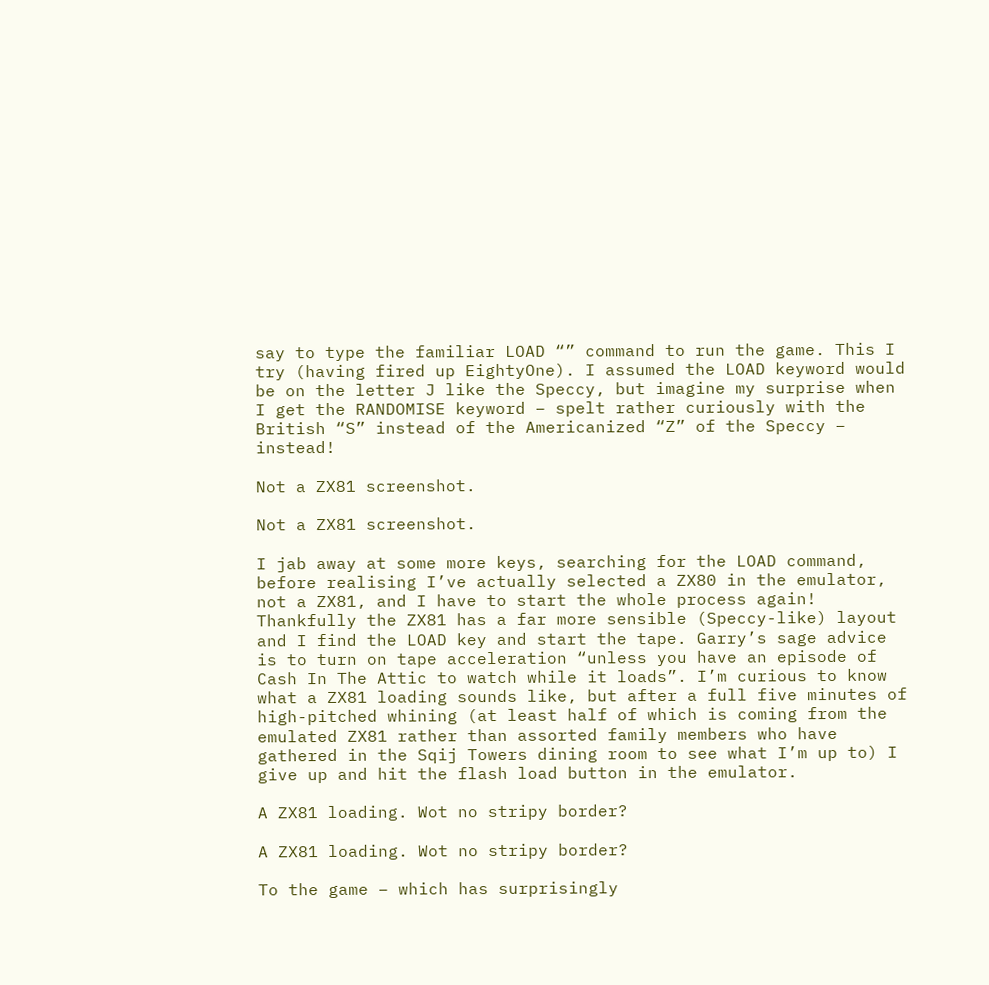say to type the familiar LOAD “” command to run the game. This I try (having fired up EightyOne). I assumed the LOAD keyword would be on the letter J like the Speccy, but imagine my surprise when I get the RANDOMISE keyword – spelt rather curiously with the British “S” instead of the Americanized “Z” of the Speccy – instead!

Not a ZX81 screenshot.

Not a ZX81 screenshot.

I jab away at some more keys, searching for the LOAD command, before realising I’ve actually selected a ZX80 in the emulator, not a ZX81, and I have to start the whole process again! Thankfully the ZX81 has a far more sensible (Speccy-like) layout and I find the LOAD key and start the tape. Garry’s sage advice is to turn on tape acceleration “unless you have an episode of Cash In The Attic to watch while it loads”. I’m curious to know what a ZX81 loading sounds like, but after a full five minutes of high-pitched whining (at least half of which is coming from the emulated ZX81 rather than assorted family members who have gathered in the Sqij Towers dining room to see what I’m up to) I give up and hit the flash load button in the emulator.

A ZX81 loading. Wot no stripy border?

A ZX81 loading. Wot no stripy border?

To the game – which has surprisingly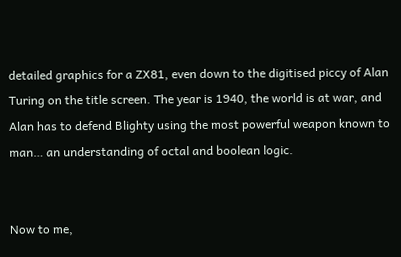detailed graphics for a ZX81, even down to the digitised piccy of Alan Turing on the title screen. The year is 1940, the world is at war, and Alan has to defend Blighty using the most powerful weapon known to man… an understanding of octal and boolean logic.


Now to me,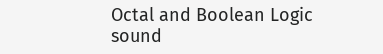Octal and Boolean Logic sound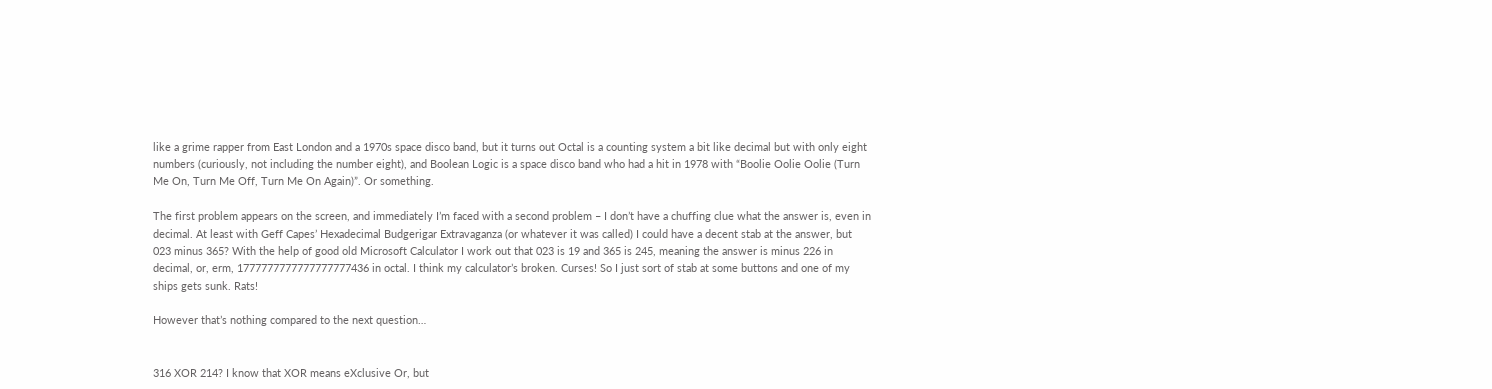like a grime rapper from East London and a 1970s space disco band, but it turns out Octal is a counting system a bit like decimal but with only eight numbers (curiously, not including the number eight), and Boolean Logic is a space disco band who had a hit in 1978 with “Boolie Oolie Oolie (Turn Me On, Turn Me Off, Turn Me On Again)”. Or something.

The first problem appears on the screen, and immediately I’m faced with a second problem – I don’t have a chuffing clue what the answer is, even in decimal. At least with Geff Capes’ Hexadecimal Budgerigar Extravaganza (or whatever it was called) I could have a decent stab at the answer, but 023 minus 365? With the help of good old Microsoft Calculator I work out that 023 is 19 and 365 is 245, meaning the answer is minus 226 in decimal, or, erm, 1777777777777777777436 in octal. I think my calculator’s broken. Curses! So I just sort of stab at some buttons and one of my ships gets sunk. Rats!

However that’s nothing compared to the next question…


316 XOR 214? I know that XOR means eXclusive Or, but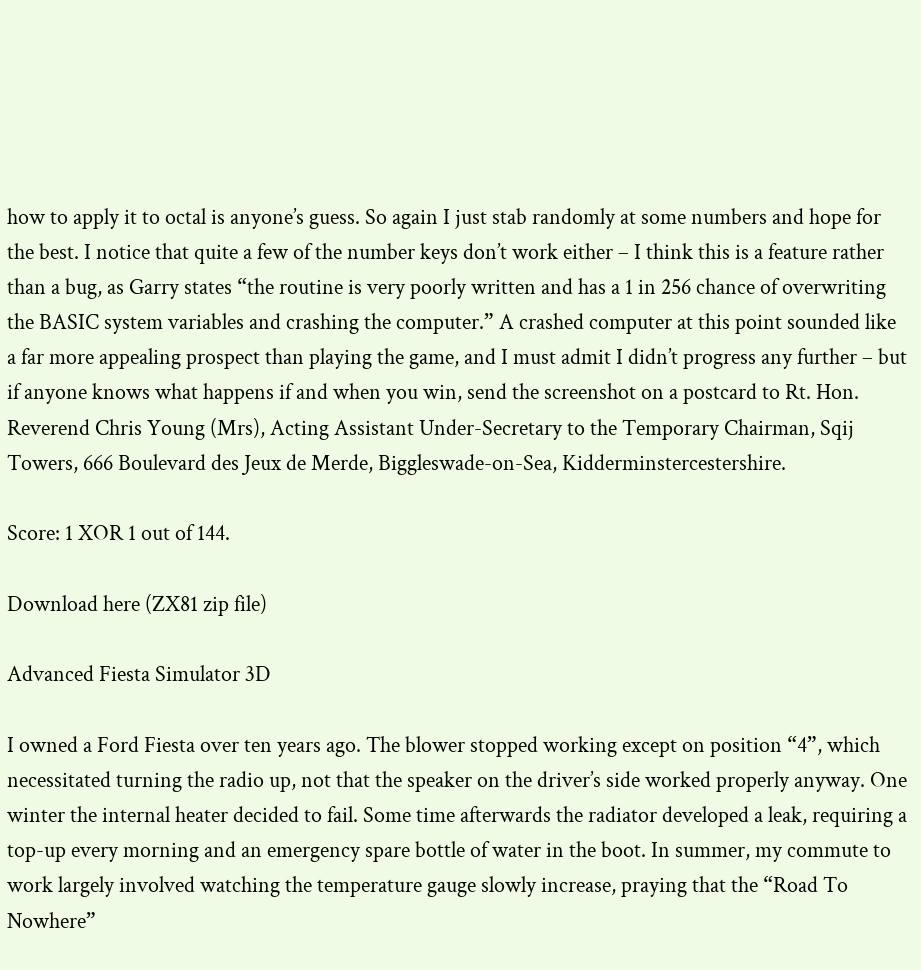how to apply it to octal is anyone’s guess. So again I just stab randomly at some numbers and hope for the best. I notice that quite a few of the number keys don’t work either – I think this is a feature rather than a bug, as Garry states “the routine is very poorly written and has a 1 in 256 chance of overwriting the BASIC system variables and crashing the computer.” A crashed computer at this point sounded like a far more appealing prospect than playing the game, and I must admit I didn’t progress any further – but if anyone knows what happens if and when you win, send the screenshot on a postcard to Rt. Hon. Reverend Chris Young (Mrs), Acting Assistant Under-Secretary to the Temporary Chairman, Sqij Towers, 666 Boulevard des Jeux de Merde, Biggleswade-on-Sea, Kidderminstercestershire.

Score: 1 XOR 1 out of 144.

Download here (ZX81 zip file)

Advanced Fiesta Simulator 3D

I owned a Ford Fiesta over ten years ago. The blower stopped working except on position “4”, which necessitated turning the radio up, not that the speaker on the driver’s side worked properly anyway. One winter the internal heater decided to fail. Some time afterwards the radiator developed a leak, requiring a top-up every morning and an emergency spare bottle of water in the boot. In summer, my commute to work largely involved watching the temperature gauge slowly increase, praying that the “Road To Nowhere”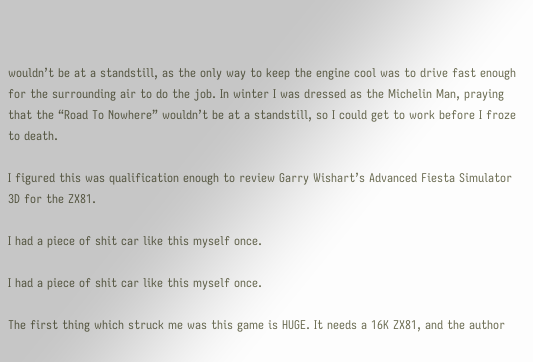wouldn’t be at a standstill, as the only way to keep the engine cool was to drive fast enough for the surrounding air to do the job. In winter I was dressed as the Michelin Man, praying that the “Road To Nowhere” wouldn’t be at a standstill, so I could get to work before I froze to death.

I figured this was qualification enough to review Garry Wishart’s Advanced Fiesta Simulator 3D for the ZX81.

I had a piece of shit car like this myself once.

I had a piece of shit car like this myself once.

The first thing which struck me was this game is HUGE. It needs a 16K ZX81, and the author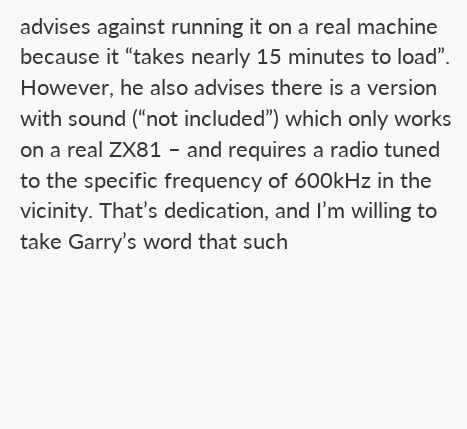advises against running it on a real machine because it “takes nearly 15 minutes to load”. However, he also advises there is a version with sound (“not included”) which only works on a real ZX81 – and requires a radio tuned to the specific frequency of 600kHz in the vicinity. That’s dedication, and I’m willing to take Garry’s word that such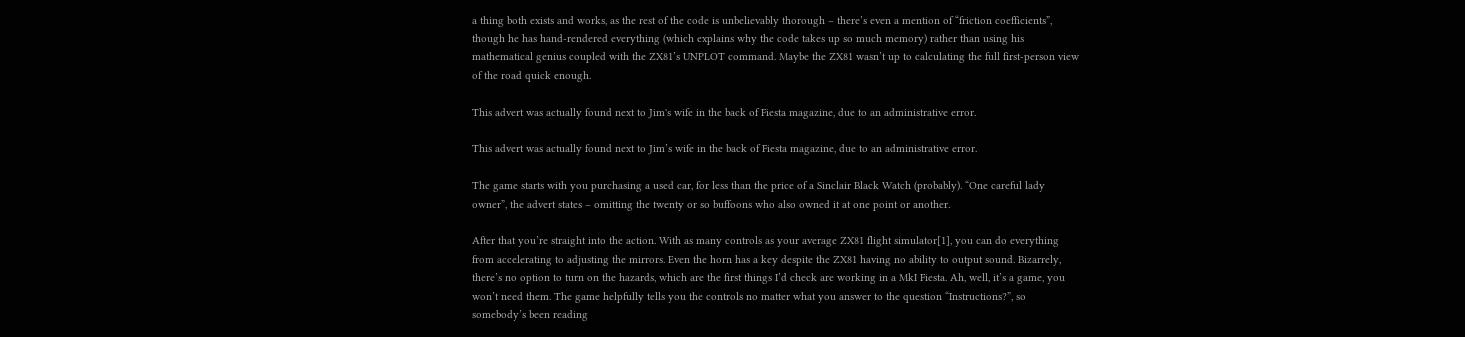a thing both exists and works, as the rest of the code is unbelievably thorough – there’s even a mention of “friction coefficients”, though he has hand-rendered everything (which explains why the code takes up so much memory) rather than using his mathematical genius coupled with the ZX81’s UNPLOT command. Maybe the ZX81 wasn’t up to calculating the full first-person view of the road quick enough.

This advert was actually found next to Jim's wife in the back of Fiesta magazine, due to an administrative error.

This advert was actually found next to Jim’s wife in the back of Fiesta magazine, due to an administrative error.

The game starts with you purchasing a used car, for less than the price of a Sinclair Black Watch (probably). “One careful lady owner”, the advert states – omitting the twenty or so buffoons who also owned it at one point or another.

After that you’re straight into the action. With as many controls as your average ZX81 flight simulator[1], you can do everything from accelerating to adjusting the mirrors. Even the horn has a key despite the ZX81 having no ability to output sound. Bizarrely, there’s no option to turn on the hazards, which are the first things I’d check are working in a MkI Fiesta. Ah, well, it’s a game, you won’t need them. The game helpfully tells you the controls no matter what you answer to the question “Instructions?”, so somebody’s been reading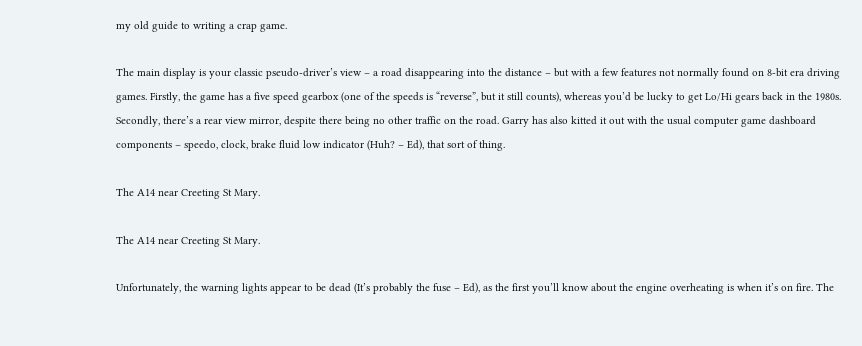my old guide to writing a crap game.

The main display is your classic pseudo-driver’s view – a road disappearing into the distance – but with a few features not normally found on 8-bit era driving games. Firstly, the game has a five speed gearbox (one of the speeds is “reverse”, but it still counts), whereas you’d be lucky to get Lo/Hi gears back in the 1980s. Secondly, there’s a rear view mirror, despite there being no other traffic on the road. Garry has also kitted it out with the usual computer game dashboard components – speedo, clock, brake fluid low indicator (Huh? – Ed), that sort of thing.

The A14 near Creeting St Mary.

The A14 near Creeting St Mary.

Unfortunately, the warning lights appear to be dead (It’s probably the fuse – Ed), as the first you’ll know about the engine overheating is when it’s on fire. The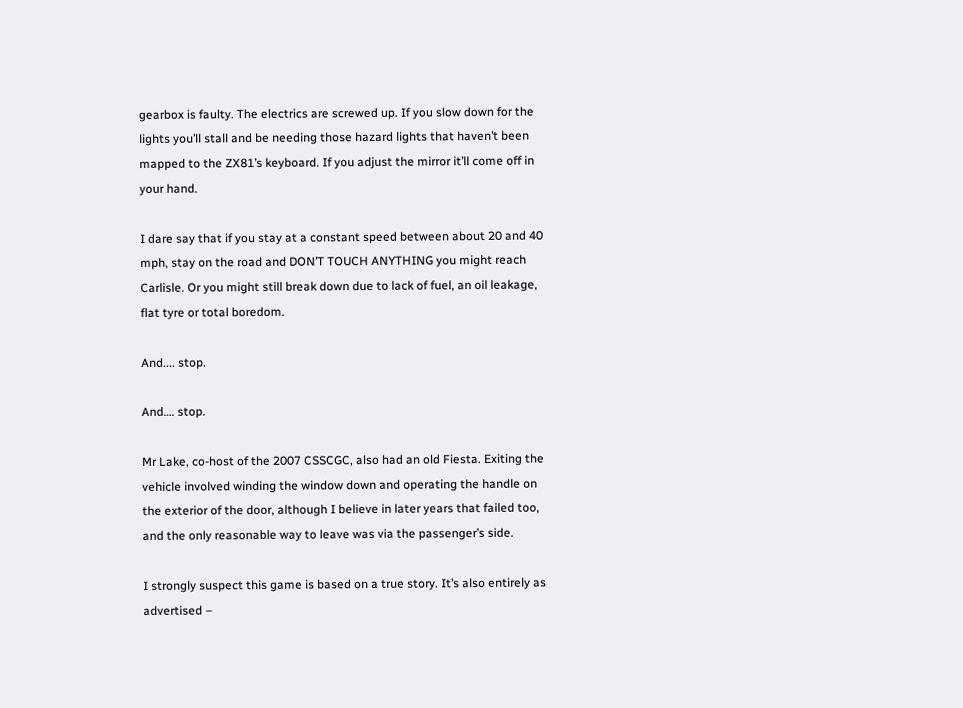gearbox is faulty. The electrics are screwed up. If you slow down for the lights you’ll stall and be needing those hazard lights that haven’t been mapped to the ZX81’s keyboard. If you adjust the mirror it’ll come off in your hand.

I dare say that if you stay at a constant speed between about 20 and 40 mph, stay on the road and DON’T TOUCH ANYTHING you might reach Carlisle. Or you might still break down due to lack of fuel, an oil leakage, flat tyre or total boredom.

And.... stop.

And…. stop.

Mr Lake, co-host of the 2007 CSSCGC, also had an old Fiesta. Exiting the vehicle involved winding the window down and operating the handle on the exterior of the door, although I believe in later years that failed too, and the only reasonable way to leave was via the passenger’s side.

I strongly suspect this game is based on a true story. It’s also entirely as advertised –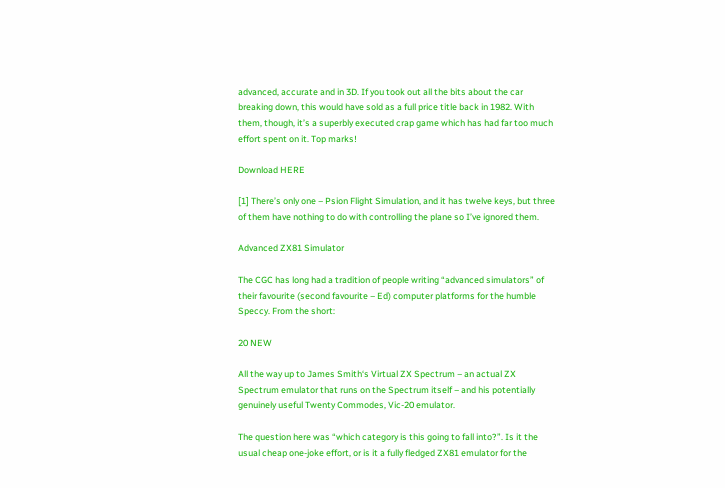advanced, accurate and in 3D. If you took out all the bits about the car breaking down, this would have sold as a full price title back in 1982. With them, though, it’s a superbly executed crap game which has had far too much effort spent on it. Top marks!

Download HERE

[1] There’s only one – Psion Flight Simulation, and it has twelve keys, but three of them have nothing to do with controlling the plane so I’ve ignored them.

Advanced ZX81 Simulator

The CGC has long had a tradition of people writing “advanced simulators” of their favourite (second favourite – Ed) computer platforms for the humble Speccy. From the short:

20 NEW

All the way up to James Smith‘s Virtual ZX Spectrum – an actual ZX Spectrum emulator that runs on the Spectrum itself – and his potentially genuinely useful Twenty Commodes, Vic-20 emulator.

The question here was “which category is this going to fall into?”. Is it the usual cheap one-joke effort, or is it a fully fledged ZX81 emulator for the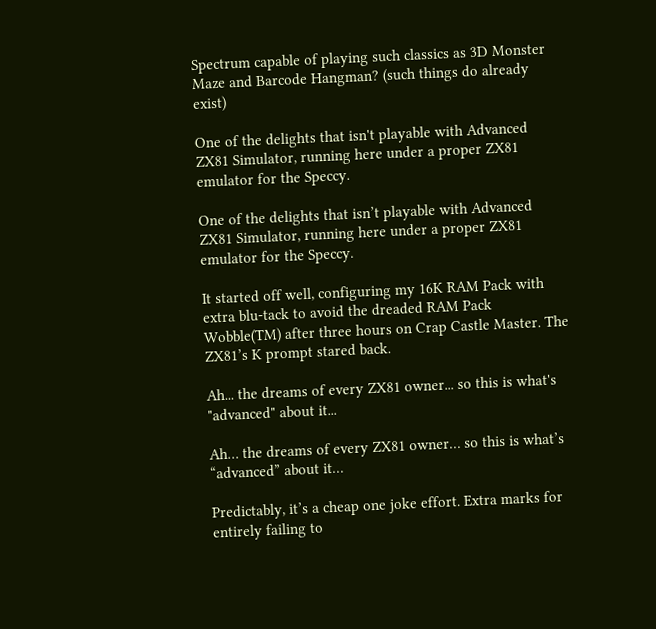Spectrum capable of playing such classics as 3D Monster Maze and Barcode Hangman? (such things do already exist)

One of the delights that isn't playable with Advanced ZX81 Simulator, running here under a proper ZX81 emulator for the Speccy.

One of the delights that isn’t playable with Advanced ZX81 Simulator, running here under a proper ZX81 emulator for the Speccy.

It started off well, configuring my 16K RAM Pack with extra blu-tack to avoid the dreaded RAM Pack Wobble(TM) after three hours on Crap Castle Master. The ZX81’s K prompt stared back.

Ah... the dreams of every ZX81 owner... so this is what's "advanced" about it...

Ah… the dreams of every ZX81 owner… so this is what’s “advanced” about it…

Predictably, it’s a cheap one joke effort. Extra marks for entirely failing to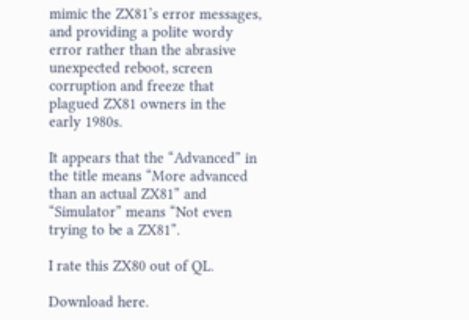mimic the ZX81’s error messages, and providing a polite wordy error rather than the abrasive unexpected reboot, screen corruption and freeze that plagued ZX81 owners in the early 1980s.

It appears that the “Advanced” in the title means “More advanced than an actual ZX81” and “Simulator” means “Not even trying to be a ZX81”.

I rate this ZX80 out of QL.

Download here.